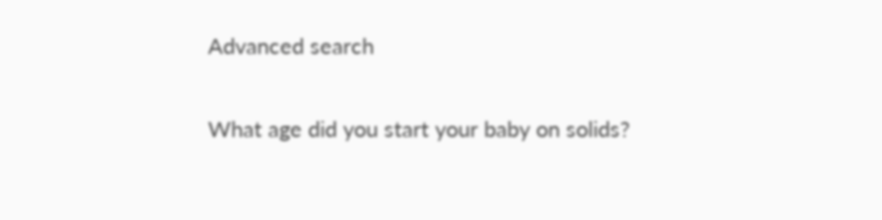Advanced search

What age did you start your baby on solids?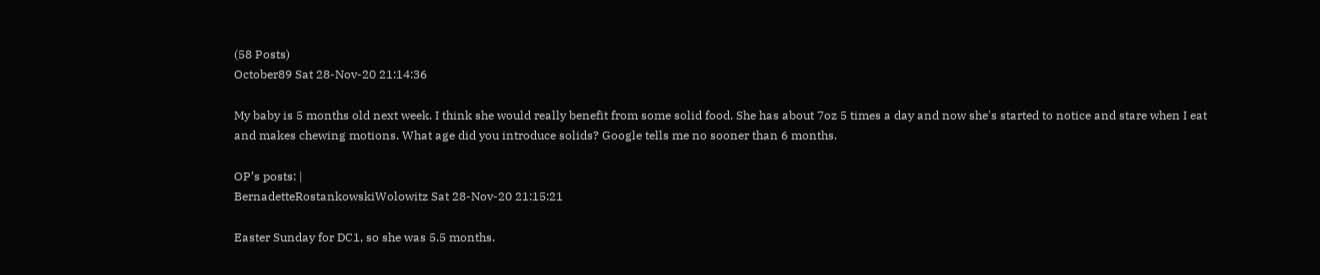(58 Posts)
October89 Sat 28-Nov-20 21:14:36

My baby is 5 months old next week. I think she would really benefit from some solid food. She has about 7oz 5 times a day and now she's started to notice and stare when I eat and makes chewing motions. What age did you introduce solids? Google tells me no sooner than 6 months.

OP’s posts: |
BernadetteRostankowskiWolowitz Sat 28-Nov-20 21:15:21

Easter Sunday for DC1, so she was 5.5 months.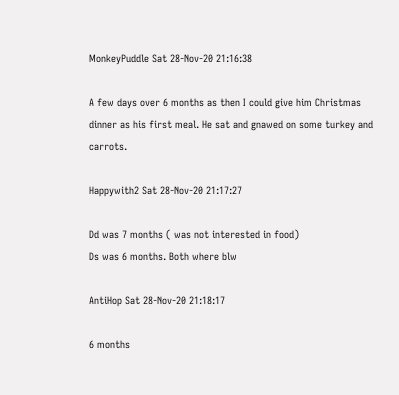MonkeyPuddle Sat 28-Nov-20 21:16:38

A few days over 6 months as then I could give him Christmas dinner as his first meal. He sat and gnawed on some turkey and carrots.

Happywith2 Sat 28-Nov-20 21:17:27

Dd was 7 months ( was not interested in food)
Ds was 6 months. Both where blw

AntiHop Sat 28-Nov-20 21:18:17

6 months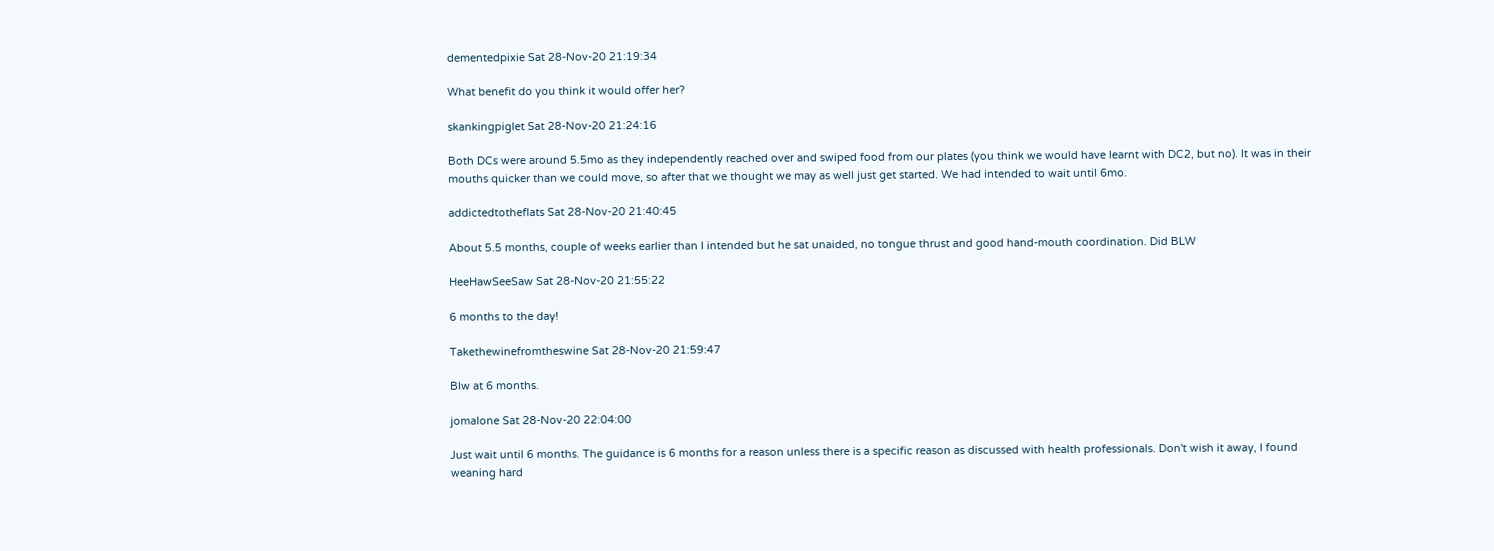dementedpixie Sat 28-Nov-20 21:19:34

What benefit do you think it would offer her?

skankingpiglet Sat 28-Nov-20 21:24:16

Both DCs were around 5.5mo as they independently reached over and swiped food from our plates (you think we would have learnt with DC2, but no). It was in their mouths quicker than we could move, so after that we thought we may as well just get started. We had intended to wait until 6mo.

addictedtotheflats Sat 28-Nov-20 21:40:45

About 5.5 months, couple of weeks earlier than I intended but he sat unaided, no tongue thrust and good hand-mouth coordination. Did BLW

HeeHawSeeSaw Sat 28-Nov-20 21:55:22

6 months to the day!

Takethewinefromtheswine Sat 28-Nov-20 21:59:47

Blw at 6 months.

jomaIone Sat 28-Nov-20 22:04:00

Just wait until 6 months. The guidance is 6 months for a reason unless there is a specific reason as discussed with health professionals. Don't wish it away, I found weaning hard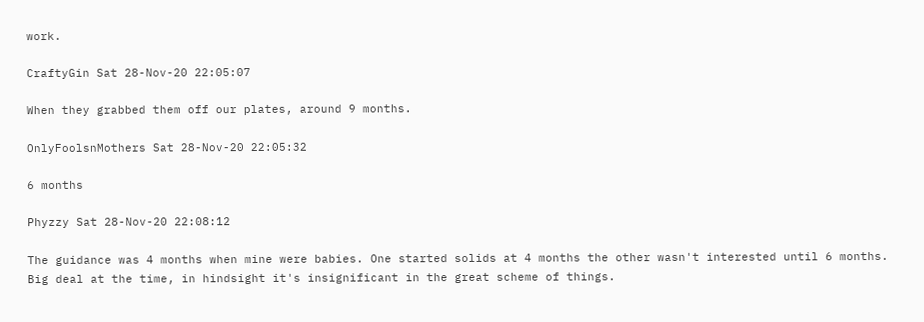work.

CraftyGin Sat 28-Nov-20 22:05:07

When they grabbed them off our plates, around 9 months.

OnlyFoolsnMothers Sat 28-Nov-20 22:05:32

6 months

Phyzzy Sat 28-Nov-20 22:08:12

The guidance was 4 months when mine were babies. One started solids at 4 months the other wasn't interested until 6 months.
Big deal at the time, in hindsight it's insignificant in the great scheme of things.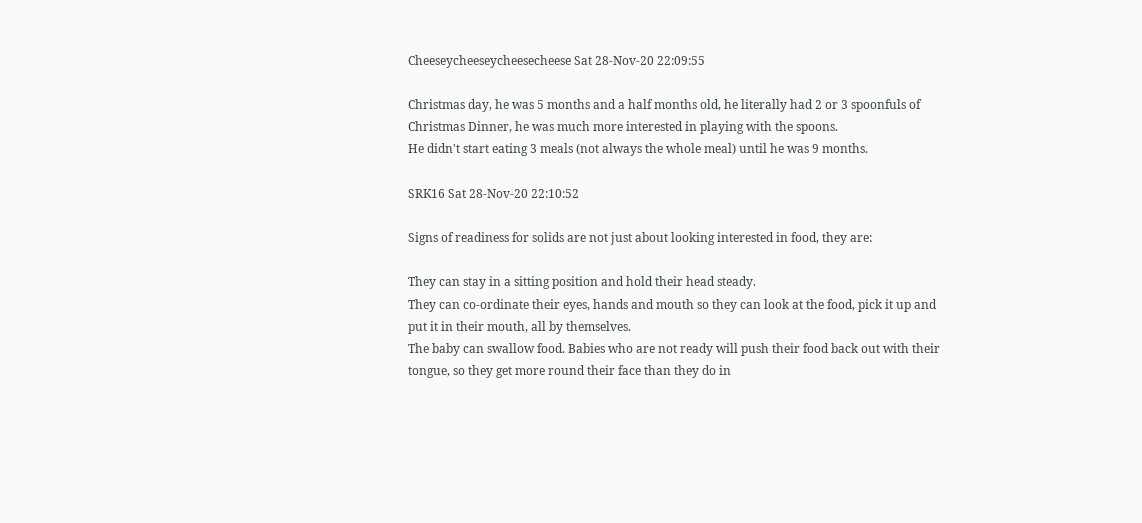Cheeseycheeseycheesecheese Sat 28-Nov-20 22:09:55

Christmas day, he was 5 months and a half months old, he literally had 2 or 3 spoonfuls of Christmas Dinner, he was much more interested in playing with the spoons.
He didn't start eating 3 meals (not always the whole meal) until he was 9 months.

SRK16 Sat 28-Nov-20 22:10:52

Signs of readiness for solids are not just about looking interested in food, they are:

They can stay in a sitting position and hold their head steady.
They can co-ordinate their eyes, hands and mouth so they can look at the food, pick it up and put it in their mouth, all by themselves.
The baby can swallow food. Babies who are not ready will push their food back out with their tongue, so they get more round their face than they do in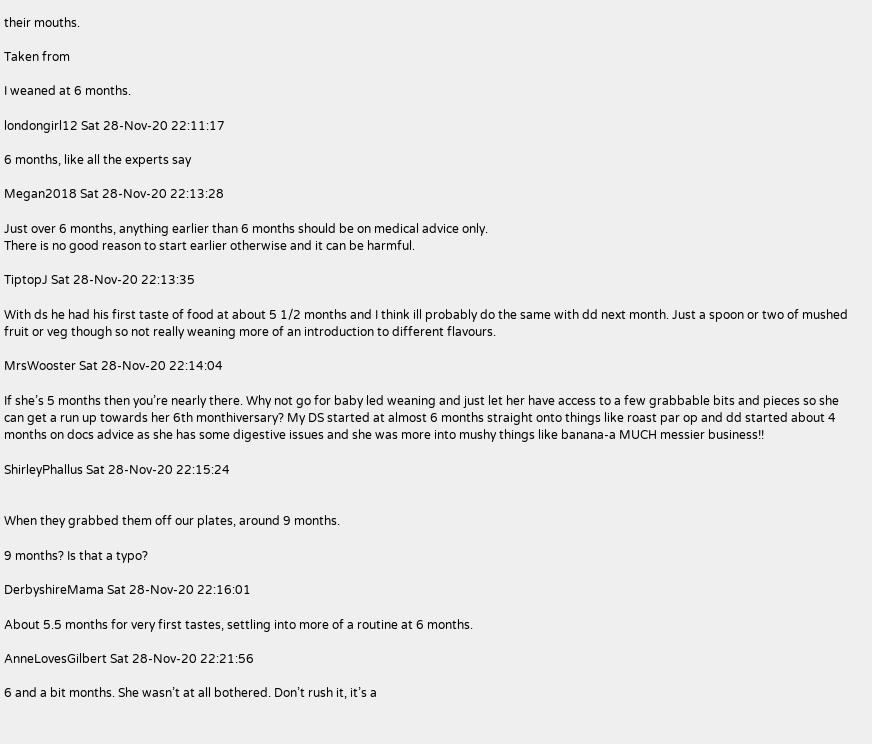their mouths.

Taken from

I weaned at 6 months.

londongirl12 Sat 28-Nov-20 22:11:17

6 months, like all the experts say

Megan2018 Sat 28-Nov-20 22:13:28

Just over 6 months, anything earlier than 6 months should be on medical advice only.
There is no good reason to start earlier otherwise and it can be harmful.

TiptopJ Sat 28-Nov-20 22:13:35

With ds he had his first taste of food at about 5 1/2 months and I think ill probably do the same with dd next month. Just a spoon or two of mushed fruit or veg though so not really weaning more of an introduction to different flavours.

MrsWooster Sat 28-Nov-20 22:14:04

If she’s 5 months then you’re nearly there. Why not go for baby led weaning and just let her have access to a few grabbable bits and pieces so she can get a run up towards her 6th monthiversary? My DS started at almost 6 months straight onto things like roast par op and dd started about 4 months on docs advice as she has some digestive issues and she was more into mushy things like banana-a MUCH messier business!!

ShirleyPhallus Sat 28-Nov-20 22:15:24


When they grabbed them off our plates, around 9 months.

9 months? Is that a typo?

DerbyshireMama Sat 28-Nov-20 22:16:01

About 5.5 months for very first tastes, settling into more of a routine at 6 months.

AnneLovesGilbert Sat 28-Nov-20 22:21:56

6 and a bit months. She wasn’t at all bothered. Don’t rush it, it’s a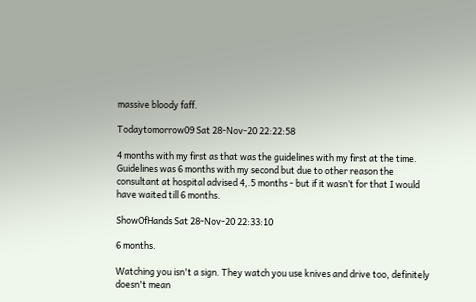massive bloody faff.

Todaytomorrow09 Sat 28-Nov-20 22:22:58

4 months with my first as that was the guidelines with my first at the time.
Guidelines was 6 months with my second but due to other reason the consultant at hospital advised 4,.5 months - but if it wasn’t for that I would have waited till 6 months.

ShowOfHands Sat 28-Nov-20 22:33:10

6 months.

Watching you isn't a sign. They watch you use knives and drive too, definitely doesn't mean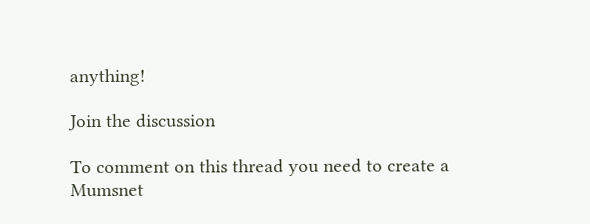anything!

Join the discussion

To comment on this thread you need to create a Mumsnet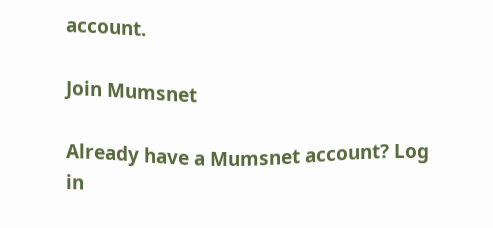account.

Join Mumsnet

Already have a Mumsnet account? Log in